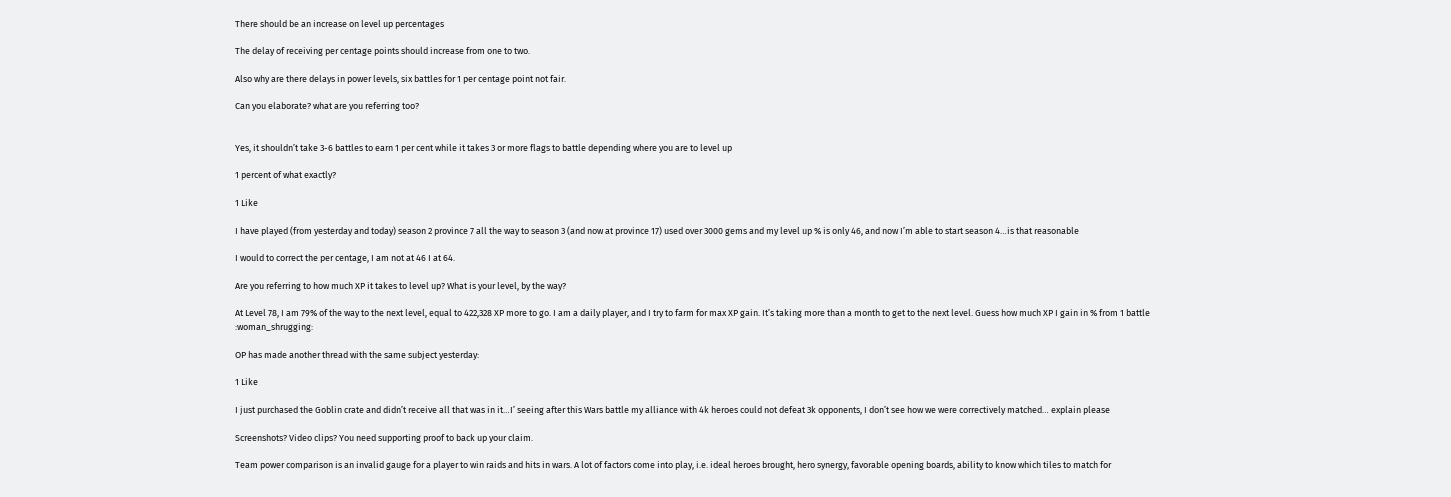There should be an increase on level up percentages

The delay of receiving per centage points should increase from one to two.

Also why are there delays in power levels, six battles for 1 per centage point not fair.

Can you elaborate? what are you referring too?


Yes, it shouldn’t take 3-6 battles to earn 1 per cent while it takes 3 or more flags to battle depending where you are to level up

1 percent of what exactly?

1 Like

I have played (from yesterday and today) season 2 province 7 all the way to season 3 (and now at province 17) used over 3000 gems and my level up % is only 46, and now I’m able to start season 4…is that reasonable

I would to correct the per centage, I am not at 46 I at 64.

Are you referring to how much XP it takes to level up? What is your level, by the way?

At Level 78, I am 79% of the way to the next level, equal to 422,328 XP more to go. I am a daily player, and I try to farm for max XP gain. It’s taking more than a month to get to the next level. Guess how much XP I gain in % from 1 battle :woman_shrugging:

OP has made another thread with the same subject yesterday:

1 Like

I just purchased the Goblin crate and didn’t receive all that was in it…I’ seeing after this Wars battle my alliance with 4k heroes could not defeat 3k opponents, I don’t see how we were correctively matched… explain please

Screenshots? Video clips? You need supporting proof to back up your claim.

Team power comparison is an invalid gauge for a player to win raids and hits in wars. A lot of factors come into play, i.e. ideal heroes brought, hero synergy, favorable opening boards, ability to know which tiles to match for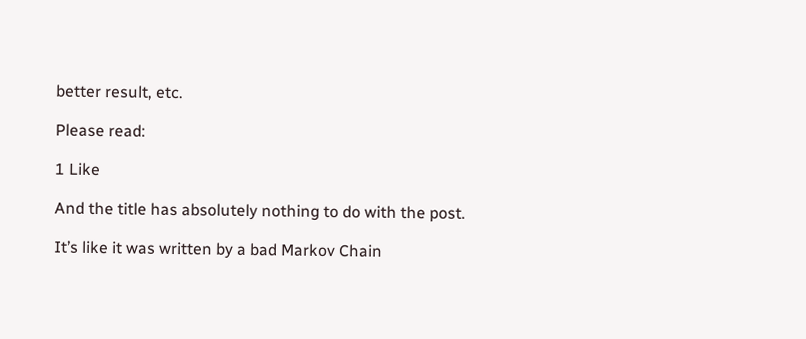better result, etc.

Please read:

1 Like

And the title has absolutely nothing to do with the post.

It’s like it was written by a bad Markov Chain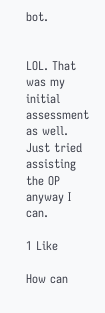bot.


LOL. That was my initial assessment as well. Just tried assisting the OP anyway I can.

1 Like

How can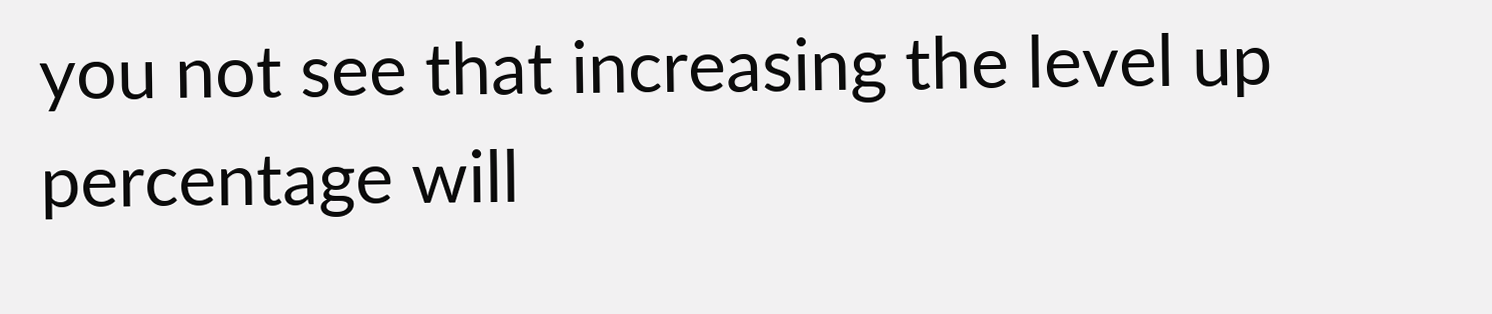you not see that increasing the level up percentage will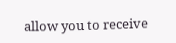allow you to receive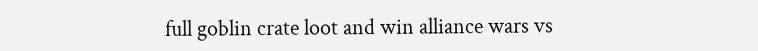full goblin crate loot and win alliance wars vs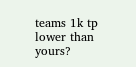teams 1k tp lower than yours?